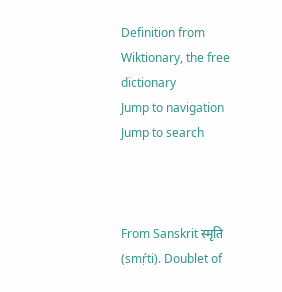Definition from Wiktionary, the free dictionary
Jump to navigation Jump to search



From Sanskrit स्मृति (smṛ́ti). Doublet of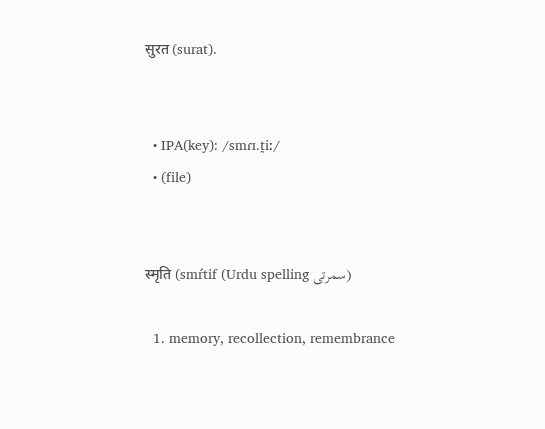सुरत (surat).


  • IPA(key): /smɾɪ.t̪iː/
  • (file)


स्मृति (smŕtif (Urdu spelling سمرتی)

  1. memory, recollection, remembrance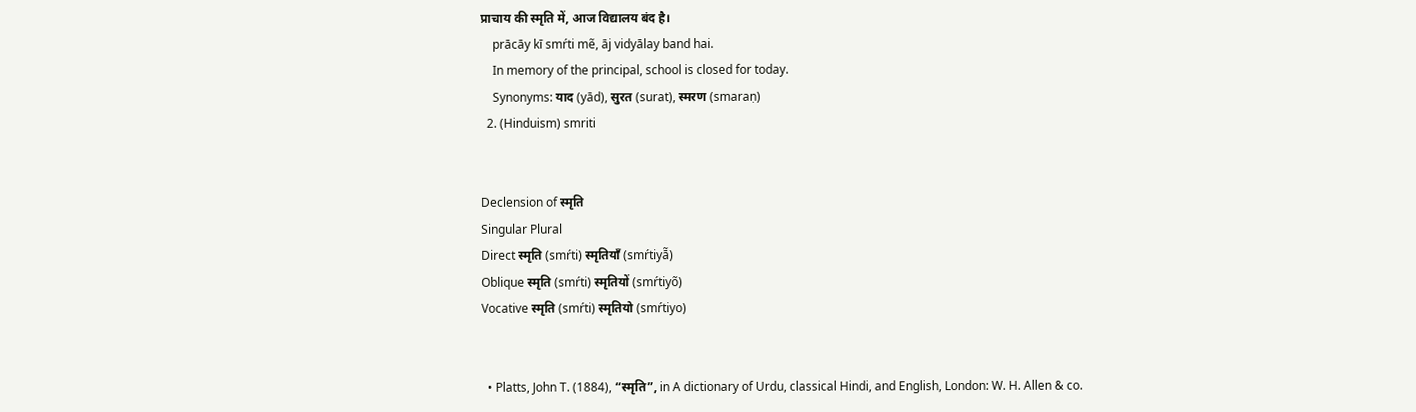प्राचाय की स्मृति में, आज विद्यालय बंद है।
    prācāy kī smŕti mẽ, āj vidyālay band hai.
    In memory of the principal, school is closed for today.
    Synonyms: याद (yād), सुरत (surat), स्मरण (smaraṇ)
  2. (Hinduism) smriti


Declension of स्मृति
Singular Plural
Direct स्मृति (smŕti) स्मृतियाँ (smŕtiyā̃)
Oblique स्मृति (smŕti) स्मृतियों (smŕtiyõ)
Vocative स्मृति (smŕti) स्मृतियो (smŕtiyo)


  • Platts, John T. (1884), “स्मृति”, in A dictionary of Urdu, classical Hindi, and English, London: W. H. Allen & co.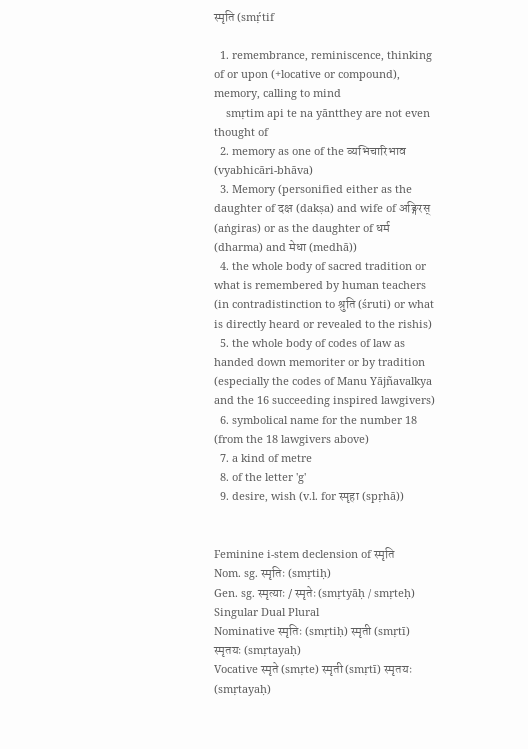स्मृति (smṛ́tif

  1. remembrance, reminiscence, thinking of or upon (+locative or compound), memory, calling to mind
    smṛtim api te na yāntthey are not even thought of
  2. memory as one of the व्यभिचारिभाव (vyabhicāri-bhāva)
  3. Memory (personified either as the daughter of दक्ष (dakṣa) and wife of अङ्गिरस् (aṅgiras) or as the daughter of धर्म (dharma) and मेधा (medhā))
  4. the whole body of sacred tradition or what is remembered by human teachers (in contradistinction to श्रुति (śruti) or what is directly heard or revealed to the rishis)
  5. the whole body of codes of law as handed down memoriter or by tradition (especially the codes of Manu Yājñavalkya and the 16 succeeding inspired lawgivers)
  6. symbolical name for the number 18 (from the 18 lawgivers above)
  7. a kind of metre
  8. of the letter 'g'
  9. desire, wish (v.l. for स्पृहा (spṛhā))


Feminine i-stem declension of स्मृति
Nom. sg. स्मृतिः (smṛtiḥ)
Gen. sg. स्मृत्याः / स्मृतेः (smṛtyāḥ / smṛteḥ)
Singular Dual Plural
Nominative स्मृतिः (smṛtiḥ) स्मृती (smṛtī) स्मृतयः (smṛtayaḥ)
Vocative स्मृते (smṛte) स्मृती (smṛtī) स्मृतयः (smṛtayaḥ)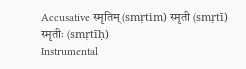Accusative स्मृतिम् (smṛtim) स्मृती (smṛtī) स्मृतीः (smṛtīḥ)
Instrumental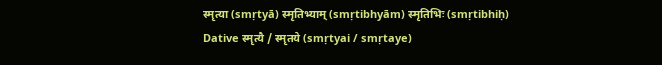स्मृत्या (smṛtyā) स्मृतिभ्याम् (smṛtibhyām) स्मृतिभिः (smṛtibhiḥ)
Dative स्मृत्यै / स्मृतये (smṛtyai / smṛtaye)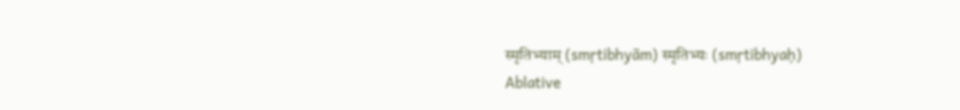स्मृतिभ्याम् (smṛtibhyām) स्मृतिभ्यः (smṛtibhyaḥ)
Ablative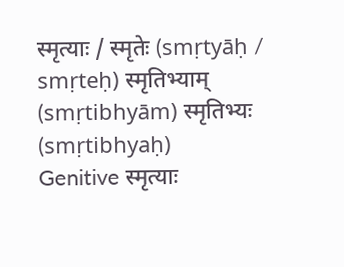स्मृत्याः / स्मृतेः (smṛtyāḥ / smṛteḥ) स्मृतिभ्याम् (smṛtibhyām) स्मृतिभ्यः (smṛtibhyaḥ)
Genitive स्मृत्याः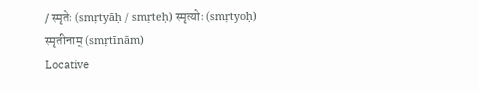/ स्मृतेः (smṛtyāḥ / smṛteḥ) स्मृत्योः (smṛtyoḥ) स्मृतीनाम् (smṛtīnām)
Locative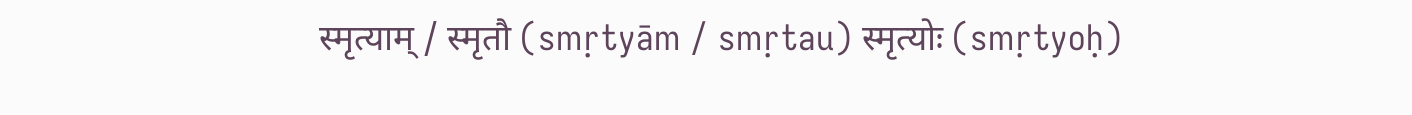स्मृत्याम् / स्मृतौ (smṛtyām / smṛtau) स्मृत्योः (smṛtyoḥ)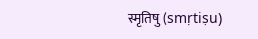स्मृतिषु (smṛtiṣu)